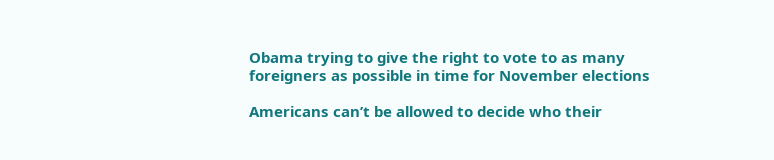Obama trying to give the right to vote to as many foreigners as possible in time for November elections

Americans can’t be allowed to decide who their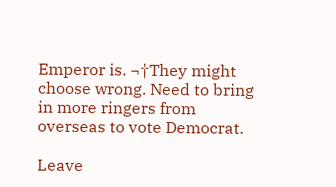Emperor is. ¬†They might choose wrong. Need to bring in more ringers from overseas to vote Democrat.

Leave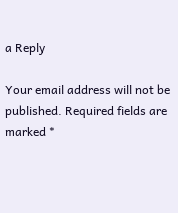a Reply

Your email address will not be published. Required fields are marked *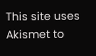This site uses Akismet to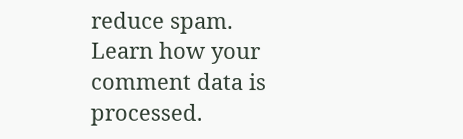reduce spam. Learn how your comment data is processed.